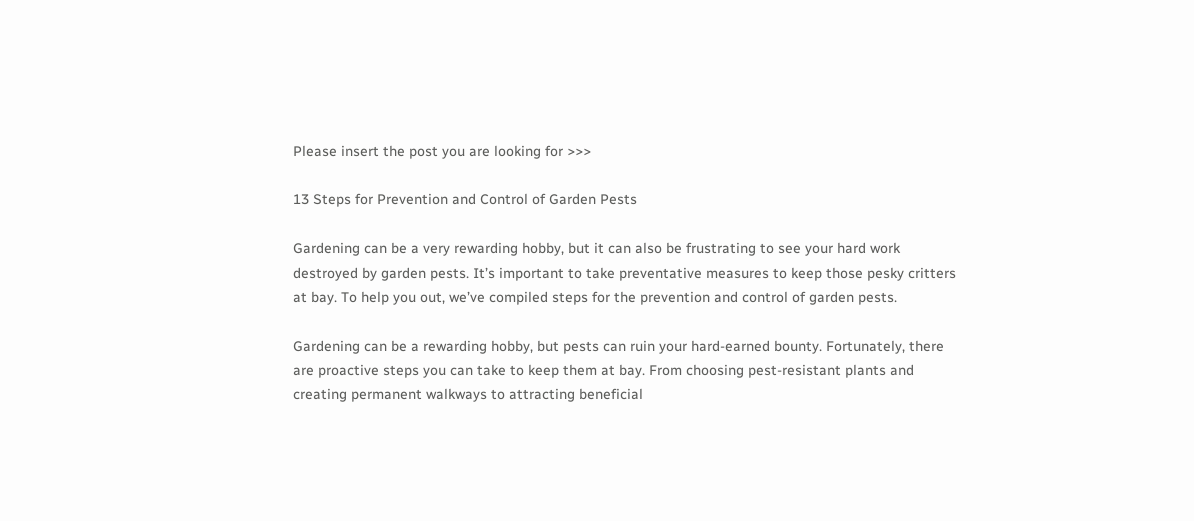Please insert the post you are looking for >>>

13 Steps for Prevention and Control of Garden Pests

Gardening can be a very rewarding hobby, but it can also be frustrating to see your hard work destroyed by garden pests. It’s important to take preventative measures to keep those pesky critters at bay. To help you out, we’ve compiled steps for the prevention and control of garden pests.

Gardening can be a rewarding hobby, but pests can ruin your hard-earned bounty. Fortunately, there are proactive steps you can take to keep them at bay. From choosing pest-resistant plants and creating permanent walkways to attracting beneficial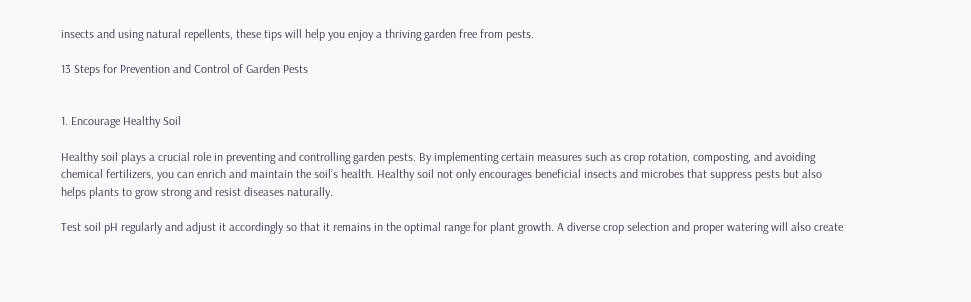insects and using natural repellents, these tips will help you enjoy a thriving garden free from pests.

13 Steps for Prevention and Control of Garden Pests


1. Encourage Healthy Soil

Healthy soil plays a crucial role in preventing and controlling garden pests. By implementing certain measures such as crop rotation, composting, and avoiding chemical fertilizers, you can enrich and maintain the soil’s health. Healthy soil not only encourages beneficial insects and microbes that suppress pests but also helps plants to grow strong and resist diseases naturally.

Test soil pH regularly and adjust it accordingly so that it remains in the optimal range for plant growth. A diverse crop selection and proper watering will also create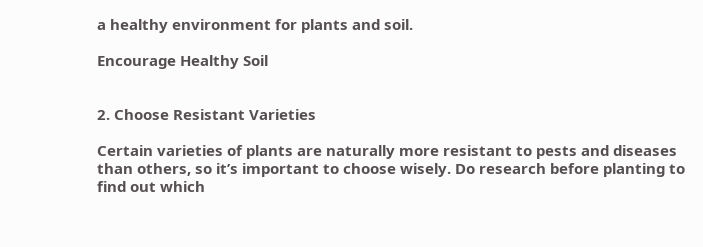a healthy environment for plants and soil.

Encourage Healthy Soil


2. Choose Resistant Varieties

Certain varieties of plants are naturally more resistant to pests and diseases than others, so it’s important to choose wisely. Do research before planting to find out which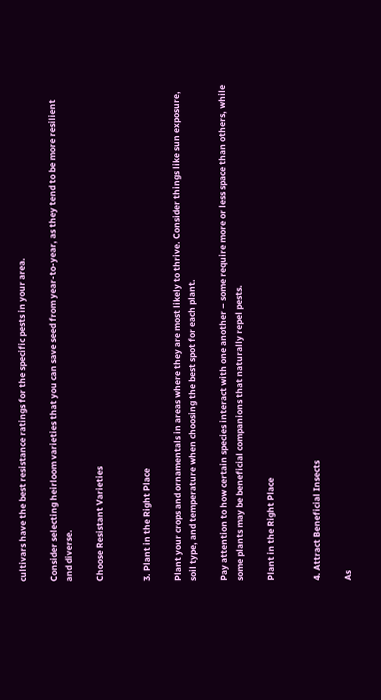cultivars have the best resistance ratings for the specific pests in your area.

Consider selecting heirloom varieties that you can save seed from year-to-year, as they tend to be more resilient and diverse.

Choose Resistant Varieties


3. Plant in the Right Place

Plant your crops and ornamentals in areas where they are most likely to thrive. Consider things like sun exposure, soil type, and temperature when choosing the best spot for each plant.

Pay attention to how certain species interact with one another – some require more or less space than others, while some plants may be beneficial companions that naturally repel pests.

Plant in the Right Place


4. Attract Beneficial Insects

As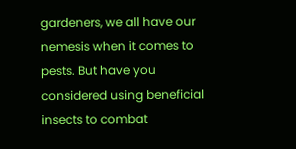gardeners, we all have our nemesis when it comes to pests. But have you considered using beneficial insects to combat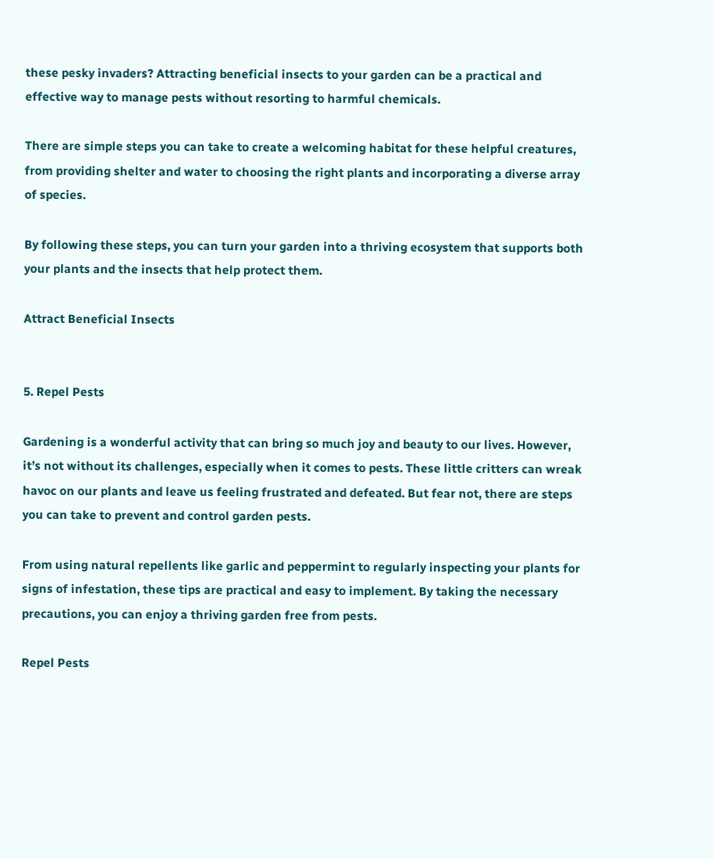these pesky invaders? Attracting beneficial insects to your garden can be a practical and effective way to manage pests without resorting to harmful chemicals.

There are simple steps you can take to create a welcoming habitat for these helpful creatures, from providing shelter and water to choosing the right plants and incorporating a diverse array of species.

By following these steps, you can turn your garden into a thriving ecosystem that supports both your plants and the insects that help protect them.

Attract Beneficial Insects


5. Repel Pests

Gardening is a wonderful activity that can bring so much joy and beauty to our lives. However, it’s not without its challenges, especially when it comes to pests. These little critters can wreak havoc on our plants and leave us feeling frustrated and defeated. But fear not, there are steps you can take to prevent and control garden pests.

From using natural repellents like garlic and peppermint to regularly inspecting your plants for signs of infestation, these tips are practical and easy to implement. By taking the necessary precautions, you can enjoy a thriving garden free from pests.

Repel Pests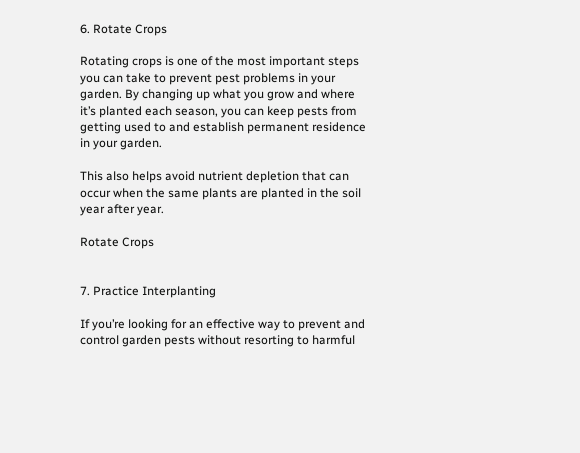6. Rotate Crops

Rotating crops is one of the most important steps you can take to prevent pest problems in your garden. By changing up what you grow and where it’s planted each season, you can keep pests from getting used to and establish permanent residence in your garden.

This also helps avoid nutrient depletion that can occur when the same plants are planted in the soil year after year.

Rotate Crops


7. Practice Interplanting

If you’re looking for an effective way to prevent and control garden pests without resorting to harmful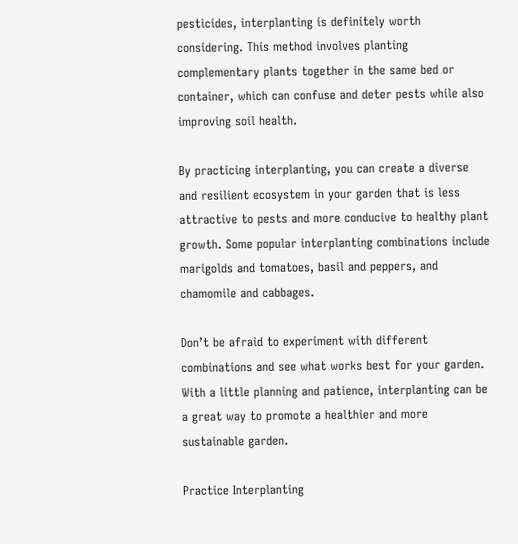pesticides, interplanting is definitely worth considering. This method involves planting complementary plants together in the same bed or container, which can confuse and deter pests while also improving soil health.

By practicing interplanting, you can create a diverse and resilient ecosystem in your garden that is less attractive to pests and more conducive to healthy plant growth. Some popular interplanting combinations include marigolds and tomatoes, basil and peppers, and chamomile and cabbages.

Don’t be afraid to experiment with different combinations and see what works best for your garden. With a little planning and patience, interplanting can be a great way to promote a healthier and more sustainable garden.

Practice Interplanting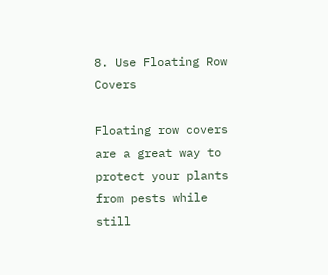8. Use Floating Row Covers

Floating row covers are a great way to protect your plants from pests while still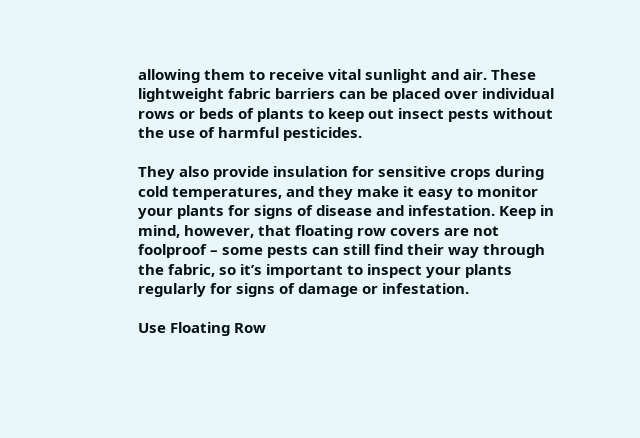allowing them to receive vital sunlight and air. These lightweight fabric barriers can be placed over individual rows or beds of plants to keep out insect pests without the use of harmful pesticides.

They also provide insulation for sensitive crops during cold temperatures, and they make it easy to monitor your plants for signs of disease and infestation. Keep in mind, however, that floating row covers are not foolproof – some pests can still find their way through the fabric, so it’s important to inspect your plants regularly for signs of damage or infestation.

Use Floating Row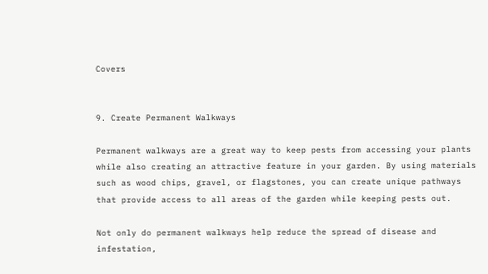Covers


9. Create Permanent Walkways

Permanent walkways are a great way to keep pests from accessing your plants while also creating an attractive feature in your garden. By using materials such as wood chips, gravel, or flagstones, you can create unique pathways that provide access to all areas of the garden while keeping pests out.

Not only do permanent walkways help reduce the spread of disease and infestation,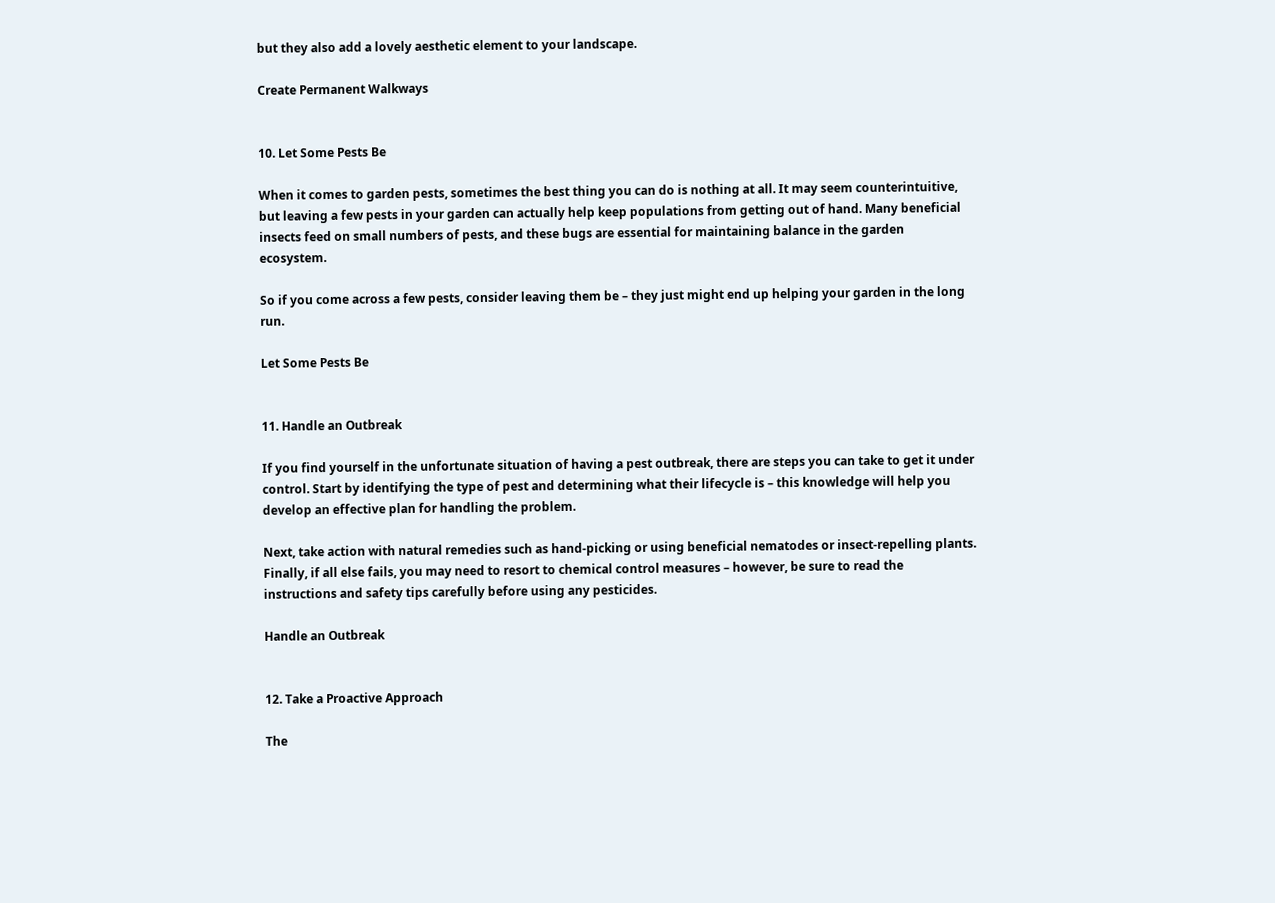but they also add a lovely aesthetic element to your landscape.

Create Permanent Walkways


10. Let Some Pests Be

When it comes to garden pests, sometimes the best thing you can do is nothing at all. It may seem counterintuitive, but leaving a few pests in your garden can actually help keep populations from getting out of hand. Many beneficial insects feed on small numbers of pests, and these bugs are essential for maintaining balance in the garden ecosystem.

So if you come across a few pests, consider leaving them be – they just might end up helping your garden in the long run.

Let Some Pests Be


11. Handle an Outbreak

If you find yourself in the unfortunate situation of having a pest outbreak, there are steps you can take to get it under control. Start by identifying the type of pest and determining what their lifecycle is – this knowledge will help you develop an effective plan for handling the problem.

Next, take action with natural remedies such as hand-picking or using beneficial nematodes or insect-repelling plants. Finally, if all else fails, you may need to resort to chemical control measures – however, be sure to read the instructions and safety tips carefully before using any pesticides.

Handle an Outbreak


12. Take a Proactive Approach

The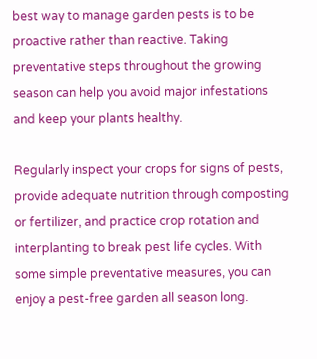best way to manage garden pests is to be proactive rather than reactive. Taking preventative steps throughout the growing season can help you avoid major infestations and keep your plants healthy.

Regularly inspect your crops for signs of pests, provide adequate nutrition through composting or fertilizer, and practice crop rotation and interplanting to break pest life cycles. With some simple preventative measures, you can enjoy a pest-free garden all season long.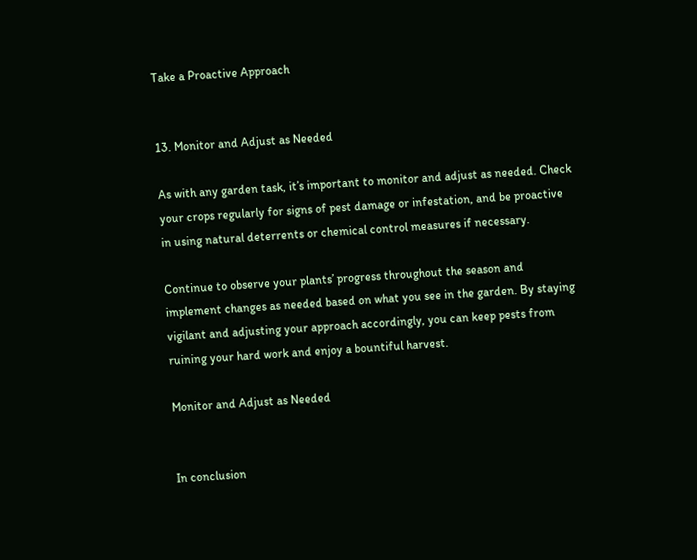Take a Proactive Approach


13. Monitor and Adjust as Needed

As with any garden task, it’s important to monitor and adjust as needed. Check your crops regularly for signs of pest damage or infestation, and be proactive in using natural deterrents or chemical control measures if necessary.

Continue to observe your plants’ progress throughout the season and implement changes as needed based on what you see in the garden. By staying vigilant and adjusting your approach accordingly, you can keep pests from ruining your hard work and enjoy a bountiful harvest.

Monitor and Adjust as Needed


In conclusion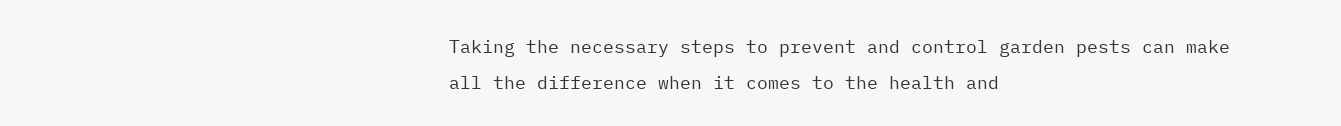Taking the necessary steps to prevent and control garden pests can make all the difference when it comes to the health and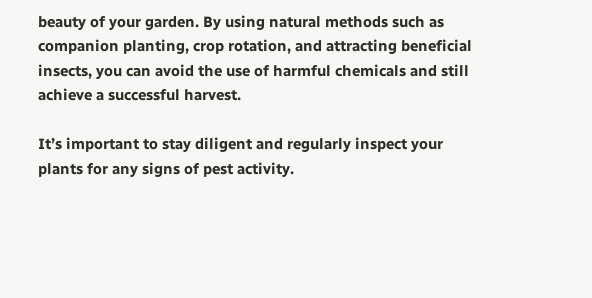beauty of your garden. By using natural methods such as companion planting, crop rotation, and attracting beneficial insects, you can avoid the use of harmful chemicals and still achieve a successful harvest.

It’s important to stay diligent and regularly inspect your plants for any signs of pest activity.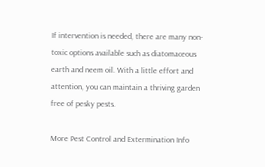If intervention is needed, there are many non-toxic options available such as diatomaceous earth and neem oil. With a little effort and attention, you can maintain a thriving garden free of pesky pests.

More Pest Control and Extermination Info